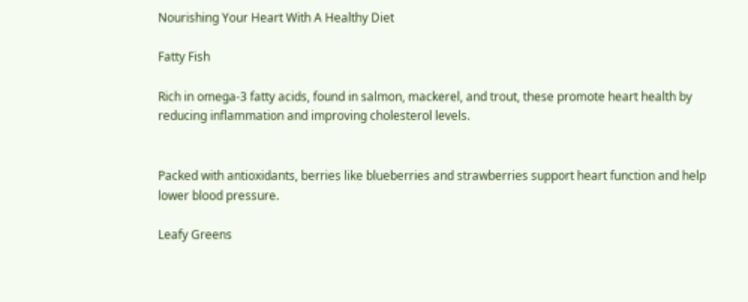Nourishing Your Heart With A Healthy Diet

Fatty Fish

Rich in omega-3 fatty acids, found in salmon, mackerel, and trout, these promote heart health by reducing inflammation and improving cholesterol levels.


Packed with antioxidants, berries like blueberries and strawberries support heart function and help lower blood pressure.

Leafy Greens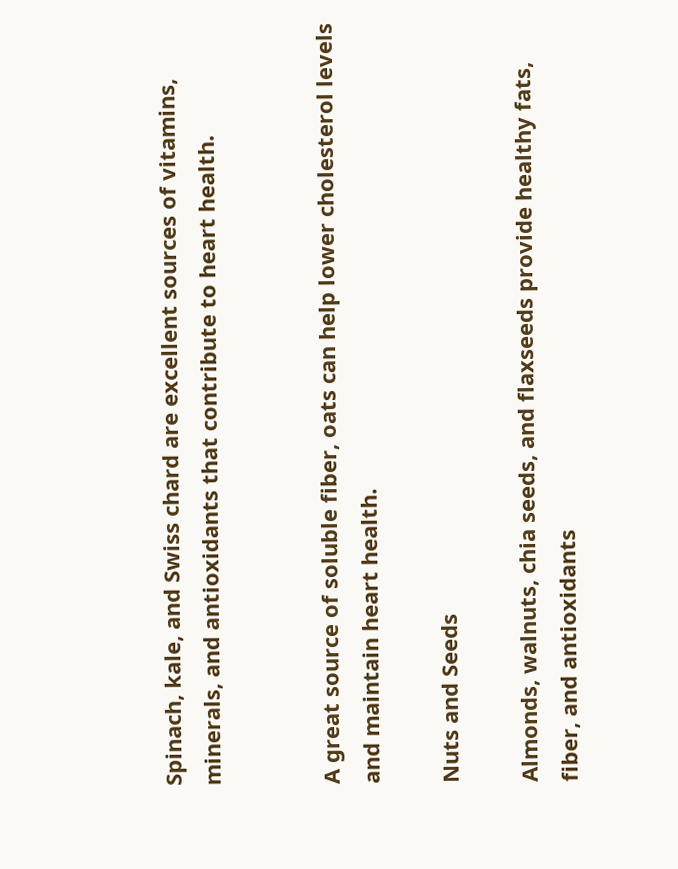Spinach, kale, and Swiss chard are excellent sources of vitamins, minerals, and antioxidants that contribute to heart health.


A great source of soluble fiber, oats can help lower cholesterol levels and maintain heart health.

Nuts and Seeds

Almonds, walnuts, chia seeds, and flaxseeds provide healthy fats, fiber, and antioxidants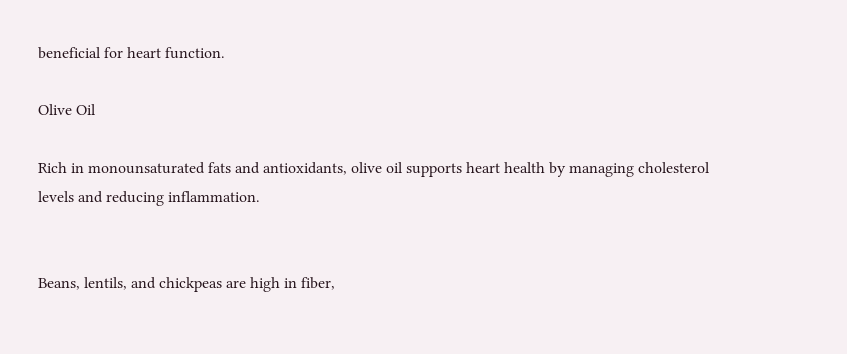beneficial for heart function.

Olive Oil

Rich in monounsaturated fats and antioxidants, olive oil supports heart health by managing cholesterol levels and reducing inflammation.


Beans, lentils, and chickpeas are high in fiber,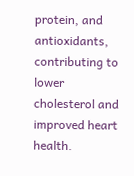protein, and antioxidants, contributing to lower cholesterol and improved heart health.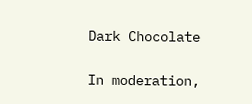Dark Chocolate

In moderation,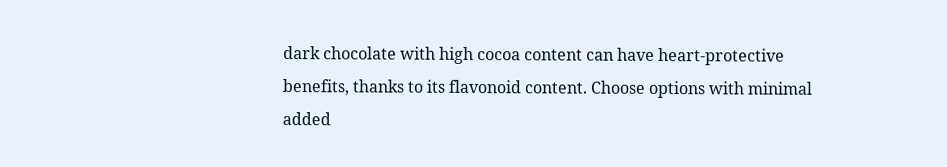dark chocolate with high cocoa content can have heart-protective benefits, thanks to its flavonoid content. Choose options with minimal added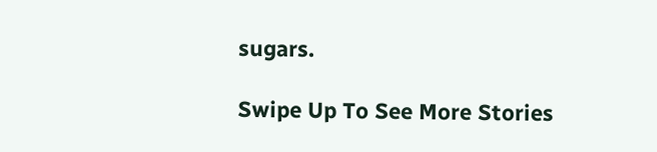sugars.

Swipe Up To See More Stories